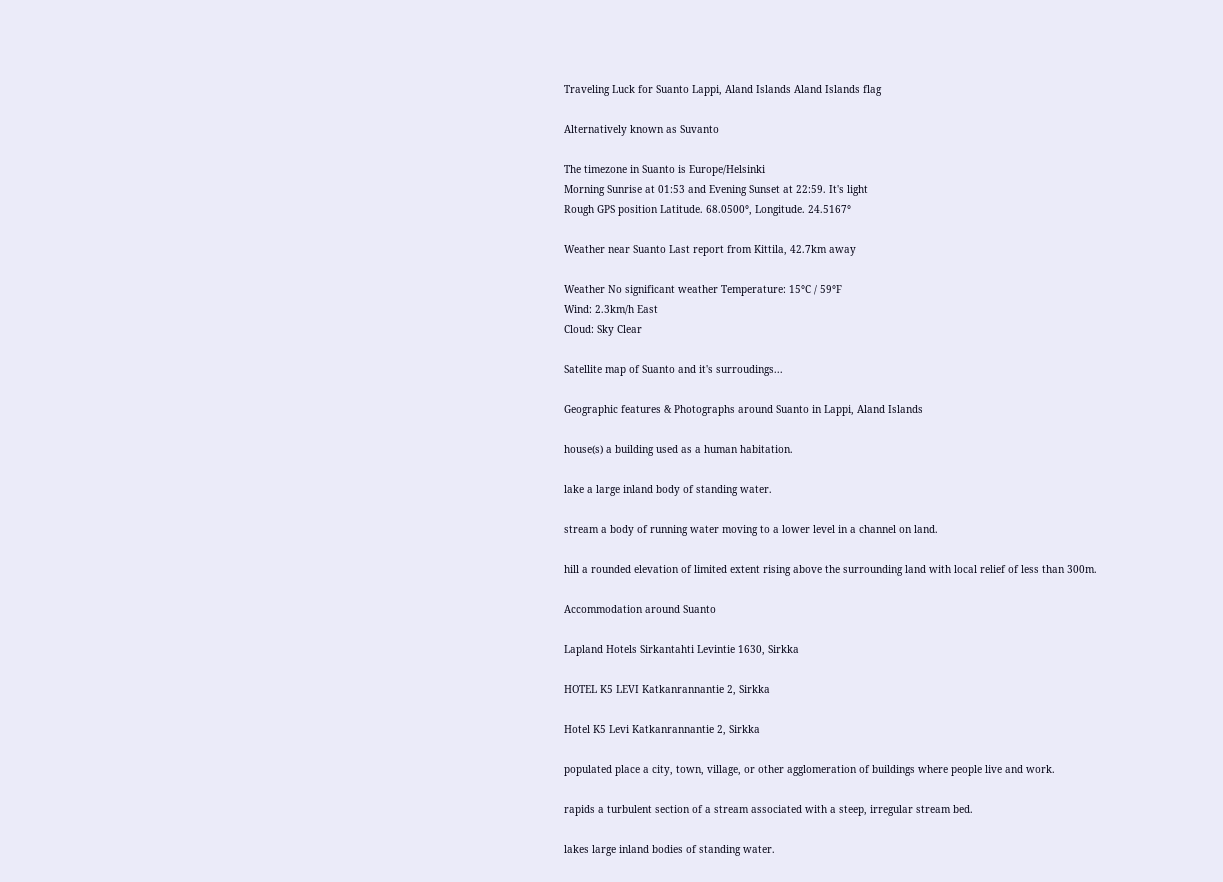Traveling Luck for Suanto Lappi, Aland Islands Aland Islands flag

Alternatively known as Suvanto

The timezone in Suanto is Europe/Helsinki
Morning Sunrise at 01:53 and Evening Sunset at 22:59. It's light
Rough GPS position Latitude. 68.0500°, Longitude. 24.5167°

Weather near Suanto Last report from Kittila, 42.7km away

Weather No significant weather Temperature: 15°C / 59°F
Wind: 2.3km/h East
Cloud: Sky Clear

Satellite map of Suanto and it's surroudings...

Geographic features & Photographs around Suanto in Lappi, Aland Islands

house(s) a building used as a human habitation.

lake a large inland body of standing water.

stream a body of running water moving to a lower level in a channel on land.

hill a rounded elevation of limited extent rising above the surrounding land with local relief of less than 300m.

Accommodation around Suanto

Lapland Hotels Sirkantahti Levintie 1630, Sirkka

HOTEL K5 LEVI Katkanrannantie 2, Sirkka

Hotel K5 Levi Katkanrannantie 2, Sirkka

populated place a city, town, village, or other agglomeration of buildings where people live and work.

rapids a turbulent section of a stream associated with a steep, irregular stream bed.

lakes large inland bodies of standing water.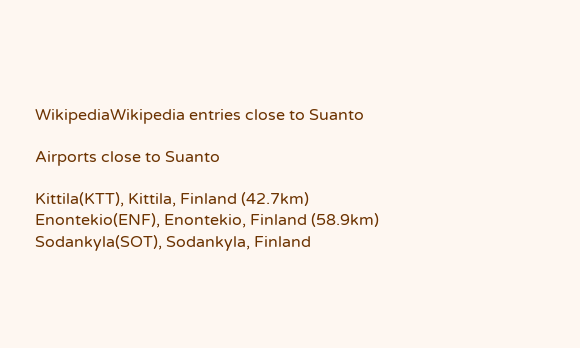WikipediaWikipedia entries close to Suanto

Airports close to Suanto

Kittila(KTT), Kittila, Finland (42.7km)
Enontekio(ENF), Enontekio, Finland (58.9km)
Sodankyla(SOT), Sodankyla, Finland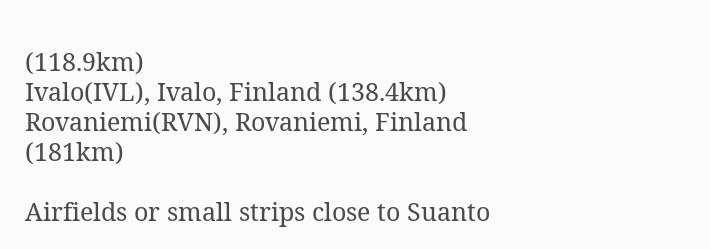(118.9km)
Ivalo(IVL), Ivalo, Finland (138.4km)
Rovaniemi(RVN), Rovaniemi, Finland (181km)

Airfields or small strips close to Suanto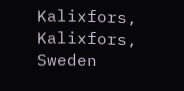Kalixfors, Kalixfors, Sweden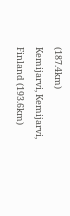(187.4km)
Kemijarvi, Kemijarvi, Finland (193.6km)